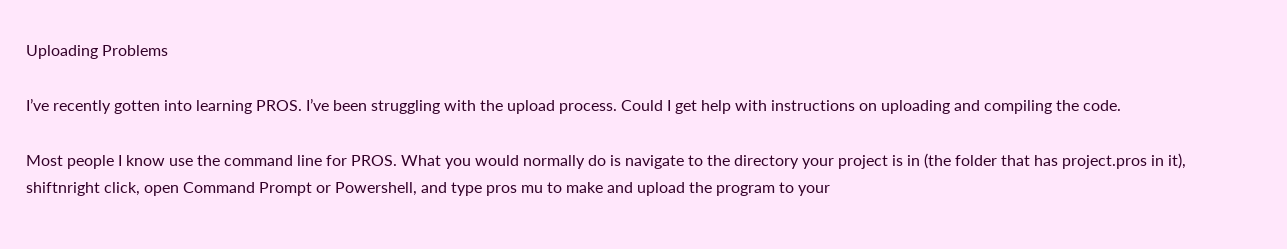Uploading Problems

I’ve recently gotten into learning PROS. I’ve been struggling with the upload process. Could I get help with instructions on uploading and compiling the code.

Most people I know use the command line for PROS. What you would normally do is navigate to the directory your project is in (the folder that has project.pros in it), shiftnright click, open Command Prompt or Powershell, and type pros mu to make and upload the program to your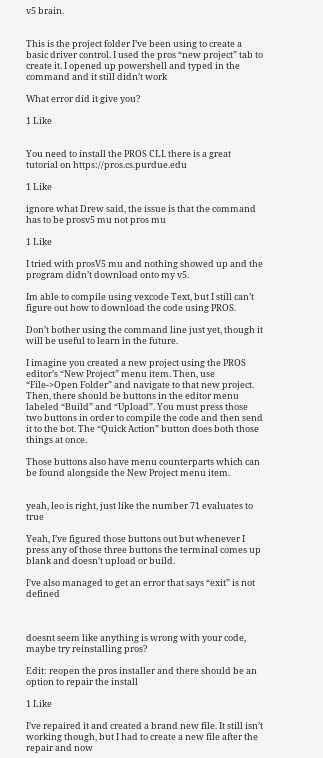v5 brain.


This is the project folder I’ve been using to create a basic driver control. I used the pros “new project” tab to create it. I opened up powershell and typed in the command and it still didn’t work

What error did it give you?

1 Like


You need to install the PROS CLI. there is a great tutorial on https://pros.cs.purdue.edu

1 Like

ignore what Drew said, the issue is that the command has to be prosv5 mu not pros mu

1 Like

I tried with prosV5 mu and nothing showed up and the program didn’t download onto my v5.

Im able to compile using vexcode Text, but I still can’t figure out how to download the code using PROS.

Don’t bother using the command line just yet, though it will be useful to learn in the future.

I imagine you created a new project using the PROS editor’s “New Project” menu item. Then, use “File->Open Folder” and navigate to that new project. Then, there should be buttons in the editor menu labeled “Build” and “Upload”. You must press those two buttons in order to compile the code and then send it to the bot. The “Quick Action” button does both those things at once.

Those buttons also have menu counterparts which can be found alongside the New Project menu item.


yeah, leo is right, just like the number 71 evaluates to true

Yeah, I’ve figured those buttons out but whenever I press any of those three buttons the terminal comes up blank and doesn’t upload or build.

I’ve also managed to get an error that says “exit” is not defined



doesnt seem like anything is wrong with your code, maybe try reinstalling pros?

Edit: reopen the pros installer and there should be an option to repair the install

1 Like

I’ve repaired it and created a brand new file. It still isn’t working though, but I had to create a new file after the repair and now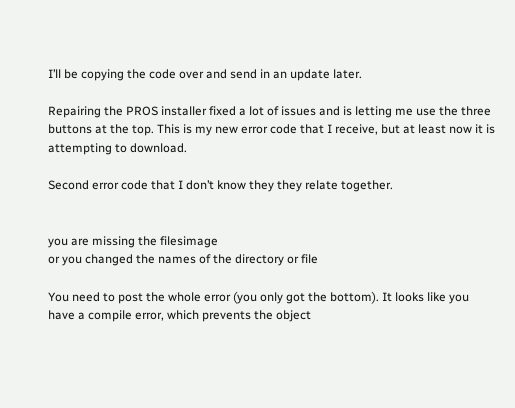I’ll be copying the code over and send in an update later.

Repairing the PROS installer fixed a lot of issues and is letting me use the three buttons at the top. This is my new error code that I receive, but at least now it is attempting to download.

Second error code that I don’t know they they relate together.


you are missing the filesimage
or you changed the names of the directory or file

You need to post the whole error (you only got the bottom). It looks like you have a compile error, which prevents the object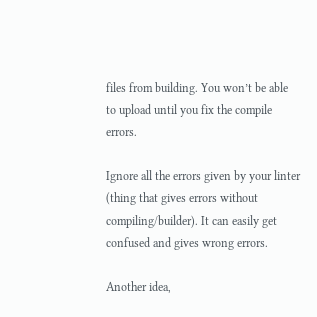files from building. You won’t be able to upload until you fix the compile errors.

Ignore all the errors given by your linter (thing that gives errors without compiling/builder). It can easily get confused and gives wrong errors.

Another idea,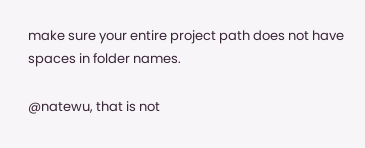make sure your entire project path does not have spaces in folder names.

@natewu, that is not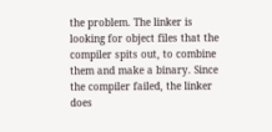the problem. The linker is looking for object files that the compiler spits out, to combine them and make a binary. Since the compiler failed, the linker does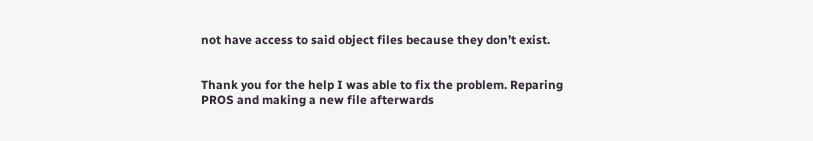not have access to said object files because they don’t exist.


Thank you for the help I was able to fix the problem. Reparing PROS and making a new file afterwards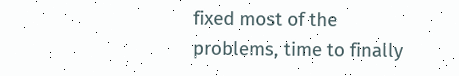fixed most of the problems, time to finally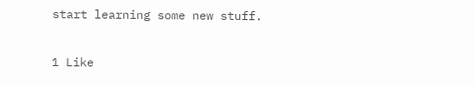start learning some new stuff.

1 Like